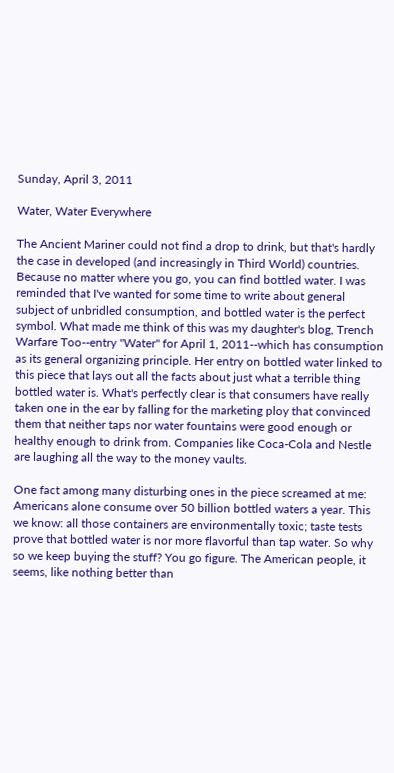Sunday, April 3, 2011

Water, Water Everywhere

The Ancient Mariner could not find a drop to drink, but that's hardly the case in developed (and increasingly in Third World) countries. Because no matter where you go, you can find bottled water. I was reminded that I've wanted for some time to write about general subject of unbridled consumption, and bottled water is the perfect symbol. What made me think of this was my daughter's blog, Trench Warfare Too--entry "Water" for April 1, 2011--which has consumption as its general organizing principle. Her entry on bottled water linked to this piece that lays out all the facts about just what a terrible thing bottled water is. What's perfectly clear is that consumers have really taken one in the ear by falling for the marketing ploy that convinced them that neither taps nor water fountains were good enough or healthy enough to drink from. Companies like Coca-Cola and Nestle are laughing all the way to the money vaults.

One fact among many disturbing ones in the piece screamed at me: Americans alone consume over 50 billion bottled waters a year. This we know: all those containers are environmentally toxic; taste tests prove that bottled water is nor more flavorful than tap water. So why so we keep buying the stuff? You go figure. The American people, it seems, like nothing better than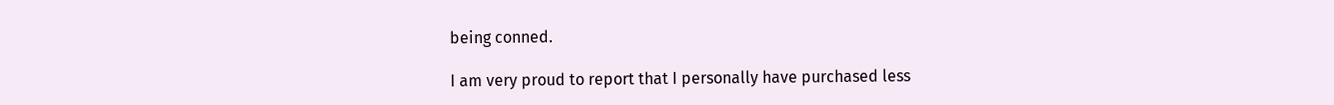being conned.

I am very proud to report that I personally have purchased less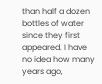than half a dozen bottles of water since they first appeared. I have no idea how many years ago,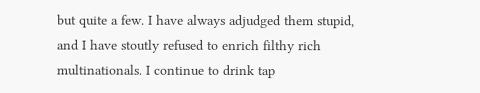but quite a few. I have always adjudged them stupid, and I have stoutly refused to enrich filthy rich multinationals. I continue to drink tap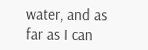water, and as far as I can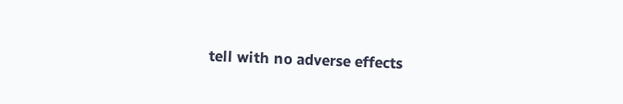tell with no adverse effects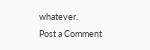whatever.
Post a Comment